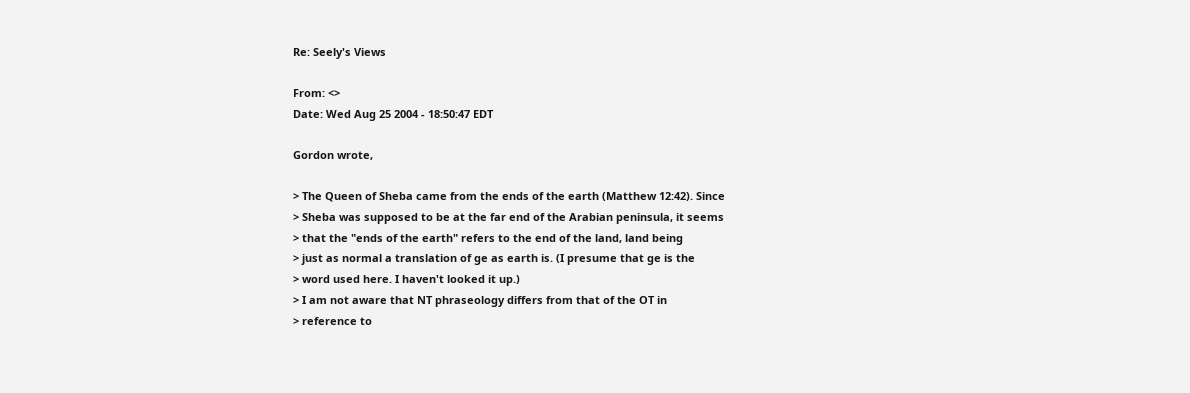Re: Seely's Views

From: <>
Date: Wed Aug 25 2004 - 18:50:47 EDT

Gordon wrote,

> The Queen of Sheba came from the ends of the earth (Matthew 12:42). Since
> Sheba was supposed to be at the far end of the Arabian peninsula, it seems
> that the "ends of the earth" refers to the end of the land, land being
> just as normal a translation of ge as earth is. (I presume that ge is the
> word used here. I haven't looked it up.)
> I am not aware that NT phraseology differs from that of the OT in
> reference to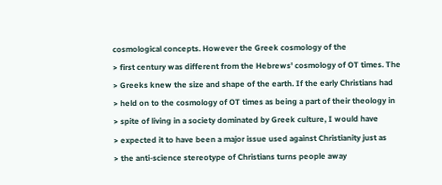cosmological concepts. However the Greek cosmology of the
> first century was different from the Hebrews' cosmology of OT times. The
> Greeks knew the size and shape of the earth. If the early Christians had
> held on to the cosmology of OT times as being a part of their theology in
> spite of living in a society dominated by Greek culture, I would have
> expected it to have been a major issue used against Christianity just as
> the anti-science stereotype of Christians turns people away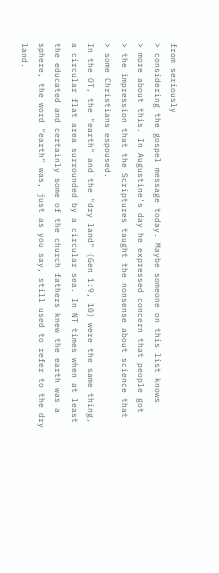from seriously
> considering the gospel message today. Maybe someone on this list knows
> more about this. In Augustine's day he expressed concern that people got
> the impression that the Scriptures taught the nonsense about science that
> some Christians espoused.
In the OT, the "earth" and the "dry land" (Gen 1:9, 10) were the same thing,
a circular flat area surrounded by a circular sea. In NT times when at least
the educated and certainly some of the church fathers knew the earth was a
sphere, the word "earth" was, just as you say, still used to refer to the dry
land.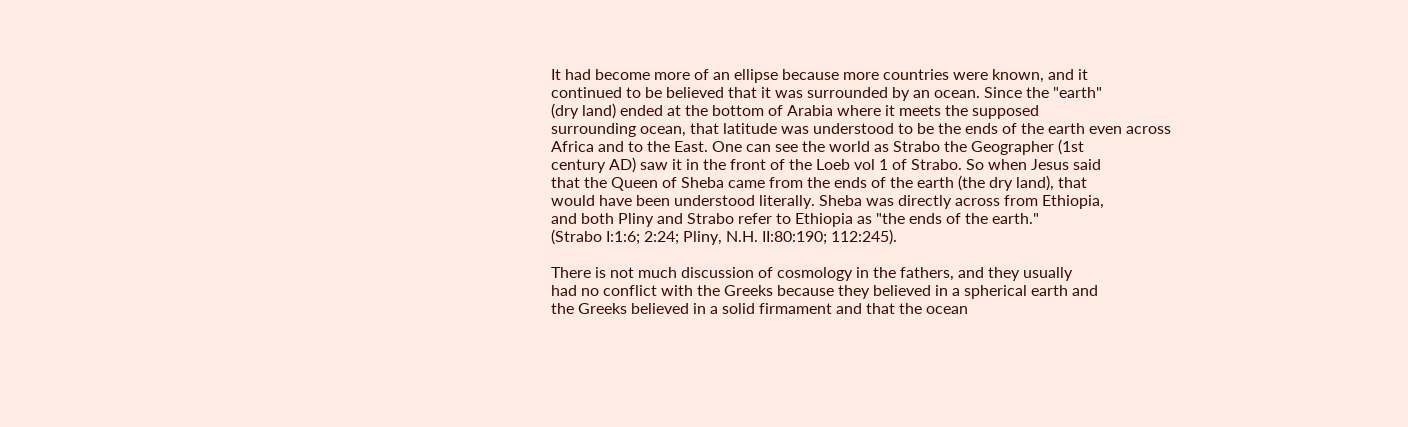It had become more of an ellipse because more countries were known, and it
continued to be believed that it was surrounded by an ocean. Since the "earth"
(dry land) ended at the bottom of Arabia where it meets the supposed
surrounding ocean, that latitude was understood to be the ends of the earth even across
Africa and to the East. One can see the world as Strabo the Geographer (1st
century AD) saw it in the front of the Loeb vol 1 of Strabo. So when Jesus said
that the Queen of Sheba came from the ends of the earth (the dry land), that
would have been understood literally. Sheba was directly across from Ethiopia,
and both Pliny and Strabo refer to Ethiopia as "the ends of the earth."
(Strabo I:1:6; 2:24; Pliny, N.H. II:80:190; 112:245).

There is not much discussion of cosmology in the fathers, and they usually
had no conflict with the Greeks because they believed in a spherical earth and
the Greeks believed in a solid firmament and that the ocean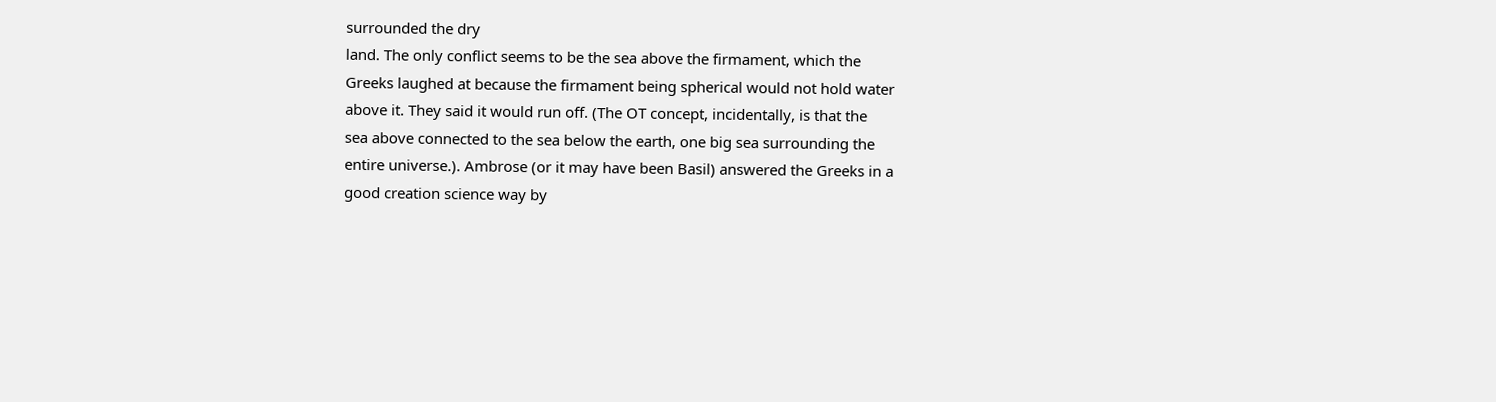surrounded the dry
land. The only conflict seems to be the sea above the firmament, which the
Greeks laughed at because the firmament being spherical would not hold water
above it. They said it would run off. (The OT concept, incidentally, is that the
sea above connected to the sea below the earth, one big sea surrounding the
entire universe.). Ambrose (or it may have been Basil) answered the Greeks in a
good creation science way by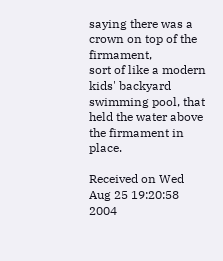saying there was a crown on top of the firmament,
sort of like a modern kids' backyard swimming pool, that held the water above
the firmament in place.

Received on Wed Aug 25 19:20:58 2004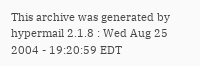This archive was generated by hypermail 2.1.8 : Wed Aug 25 2004 - 19:20:59 EDT